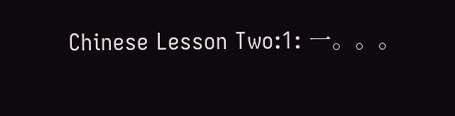Chinese Lesson Two:1: 一。。。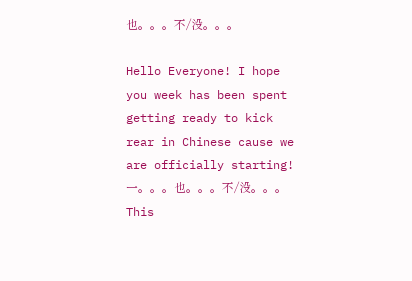也。。。不/没。。。

Hello Everyone! I hope you week has been spent getting ready to kick rear in Chinese cause we are officially starting! 一。。。也。。。不/没。。。 This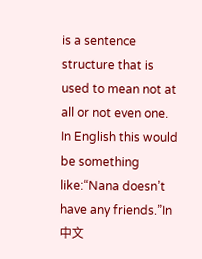is a sentence structure that is used to mean not at all or not even one. In English this would be something like:“Nana doesn’t have any friends.”In 中文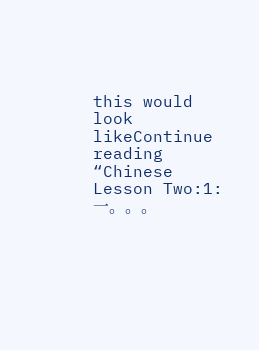this would look likeContinue reading “Chinese Lesson Two:1: 一。。。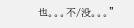也。。。不/没。。。”